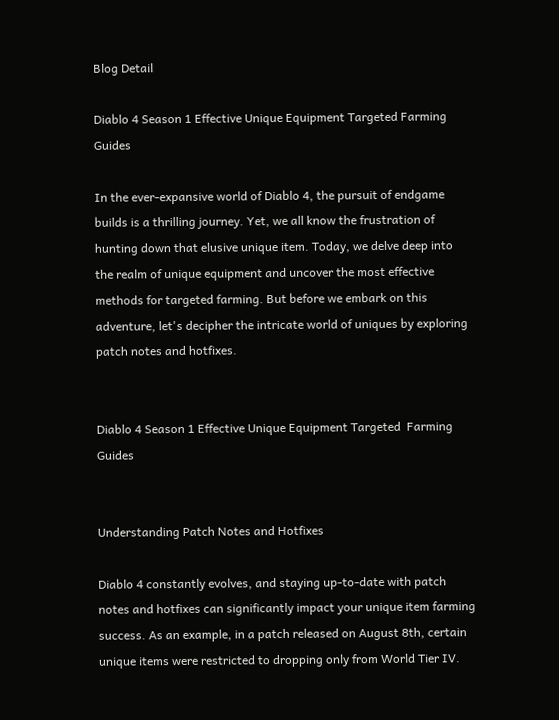Blog Detail

Diablo 4 Season 1 Effective Unique Equipment Targeted Farming Guides

In the ever-expansive world of Diablo 4, the pursuit of endgame builds is a thrilling journey. Yet, we all know the frustration of hunting down that elusive unique item. Today, we delve deep into the realm of unique equipment and uncover the most effective methods for targeted farming. But before we embark on this adventure, let's decipher the intricate world of uniques by exploring patch notes and hotfixes.


Diablo 4 Season 1 Effective Unique Equipment Targeted  Farming Guides


Understanding Patch Notes and Hotfixes

Diablo 4 constantly evolves, and staying up-to-date with patch notes and hotfixes can significantly impact your unique item farming success. As an example, in a patch released on August 8th, certain unique items were restricted to dropping only from World Tier IV.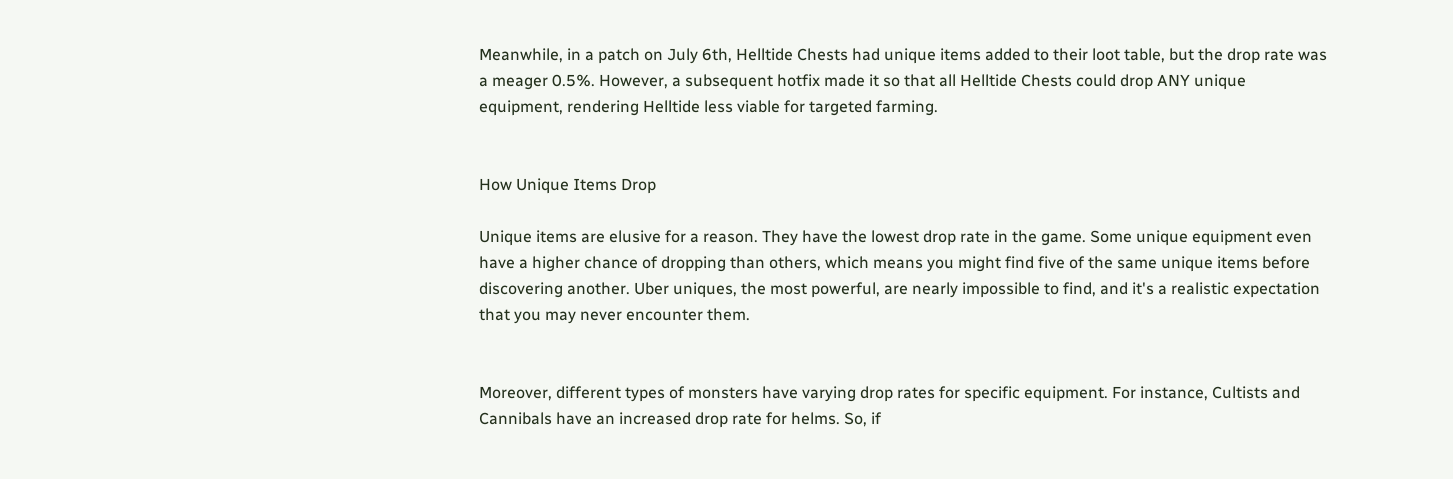Meanwhile, in a patch on July 6th, Helltide Chests had unique items added to their loot table, but the drop rate was a meager 0.5%. However, a subsequent hotfix made it so that all Helltide Chests could drop ANY unique equipment, rendering Helltide less viable for targeted farming.


How Unique Items Drop

Unique items are elusive for a reason. They have the lowest drop rate in the game. Some unique equipment even have a higher chance of dropping than others, which means you might find five of the same unique items before discovering another. Uber uniques, the most powerful, are nearly impossible to find, and it's a realistic expectation that you may never encounter them.


Moreover, different types of monsters have varying drop rates for specific equipment. For instance, Cultists and Cannibals have an increased drop rate for helms. So, if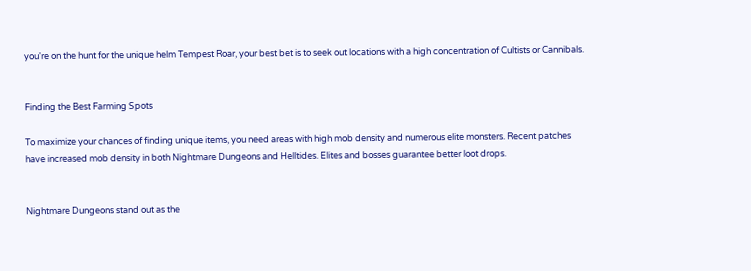you're on the hunt for the unique helm Tempest Roar, your best bet is to seek out locations with a high concentration of Cultists or Cannibals.


Finding the Best Farming Spots

To maximize your chances of finding unique items, you need areas with high mob density and numerous elite monsters. Recent patches have increased mob density in both Nightmare Dungeons and Helltides. Elites and bosses guarantee better loot drops.


Nightmare Dungeons stand out as the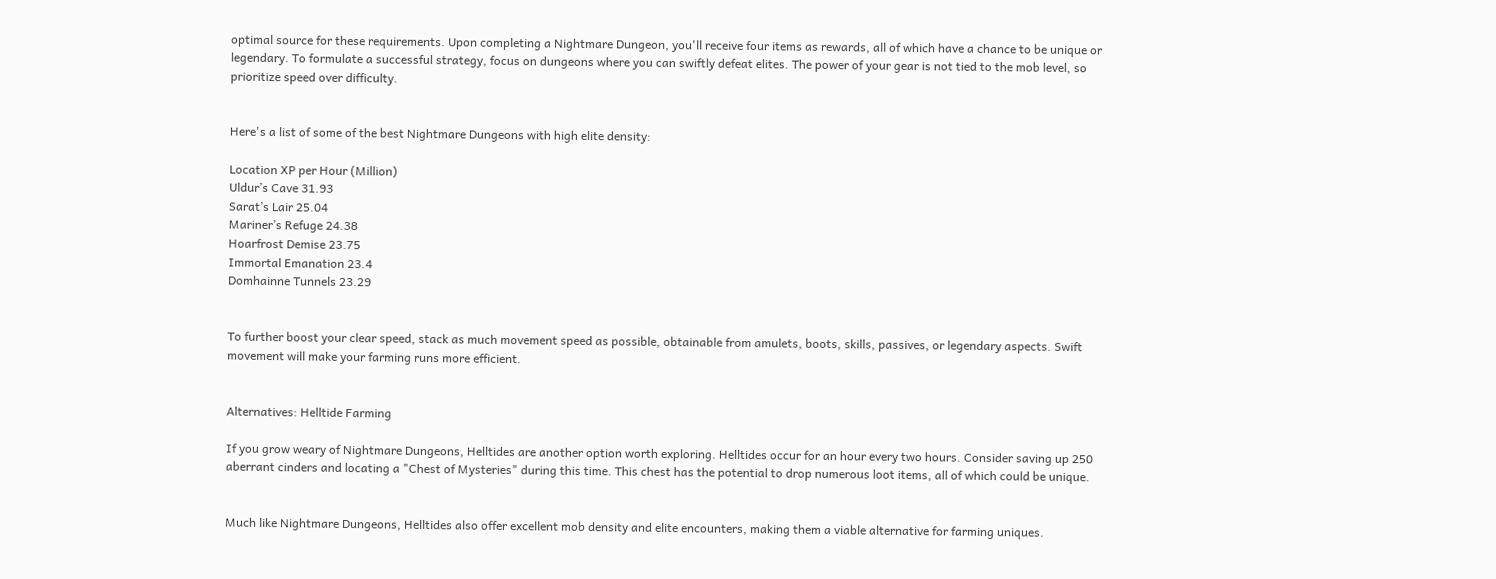optimal source for these requirements. Upon completing a Nightmare Dungeon, you'll receive four items as rewards, all of which have a chance to be unique or legendary. To formulate a successful strategy, focus on dungeons where you can swiftly defeat elites. The power of your gear is not tied to the mob level, so prioritize speed over difficulty.


Here's a list of some of the best Nightmare Dungeons with high elite density:

Location XP per Hour (Million)
Uldur’s Cave 31.93
Sarat’s Lair 25.04
Mariner’s Refuge 24.38
Hoarfrost Demise 23.75
Immortal Emanation 23.4
Domhainne Tunnels 23.29


To further boost your clear speed, stack as much movement speed as possible, obtainable from amulets, boots, skills, passives, or legendary aspects. Swift movement will make your farming runs more efficient.


Alternatives: Helltide Farming

If you grow weary of Nightmare Dungeons, Helltides are another option worth exploring. Helltides occur for an hour every two hours. Consider saving up 250 aberrant cinders and locating a "Chest of Mysteries" during this time. This chest has the potential to drop numerous loot items, all of which could be unique.


Much like Nightmare Dungeons, Helltides also offer excellent mob density and elite encounters, making them a viable alternative for farming uniques.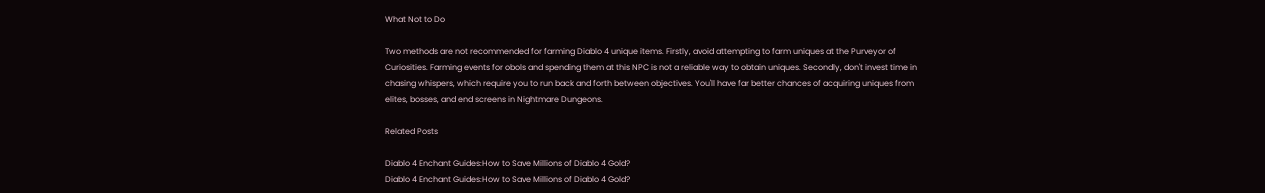What Not to Do

Two methods are not recommended for farming Diablo 4 unique items. Firstly, avoid attempting to farm uniques at the Purveyor of Curiosities. Farming events for obols and spending them at this NPC is not a reliable way to obtain uniques. Secondly, don't invest time in chasing whispers, which require you to run back and forth between objectives. You'll have far better chances of acquiring uniques from elites, bosses, and end screens in Nightmare Dungeons.

Related Posts

Diablo 4 Enchant Guides:How to Save Millions of Diablo 4 Gold?
Diablo 4 Enchant Guides:How to Save Millions of Diablo 4 Gold?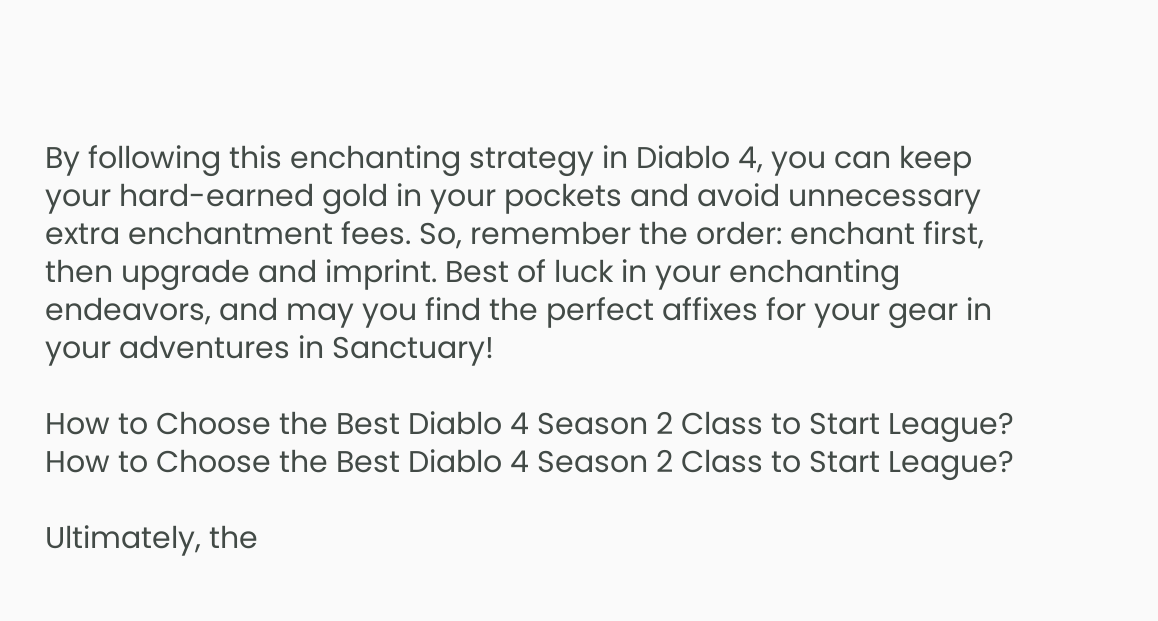By following this enchanting strategy in Diablo 4, you can keep your hard-earned gold in your pockets and avoid unnecessary extra enchantment fees. So, remember the order: enchant first, then upgrade and imprint. Best of luck in your enchanting endeavors, and may you find the perfect affixes for your gear in your adventures in Sanctuary!

How to Choose the Best Diablo 4 Season 2 Class to Start League?
How to Choose the Best Diablo 4 Season 2 Class to Start League?

Ultimately, the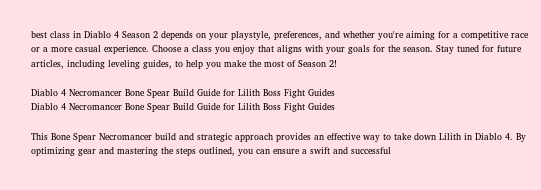best class in Diablo 4 Season 2 depends on your playstyle, preferences, and whether you're aiming for a competitive race or a more casual experience. Choose a class you enjoy that aligns with your goals for the season. Stay tuned for future articles, including leveling guides, to help you make the most of Season 2!

Diablo 4 Necromancer Bone Spear Build Guide for Lilith Boss Fight Guides
Diablo 4 Necromancer Bone Spear Build Guide for Lilith Boss Fight Guides

This Bone Spear Necromancer build and strategic approach provides an effective way to take down Lilith in Diablo 4. By optimizing gear and mastering the steps outlined, you can ensure a swift and successful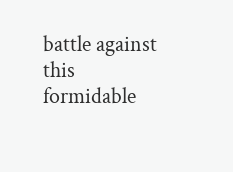battle against this formidable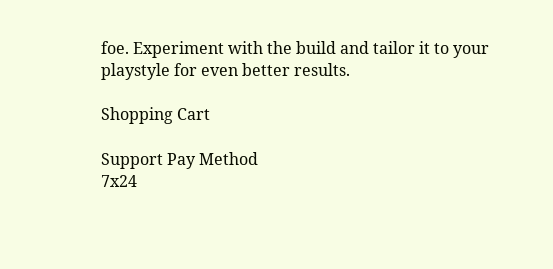foe. Experiment with the build and tailor it to your playstyle for even better results.

Shopping Cart

Support Pay Method
7x24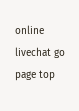online livechat go page top